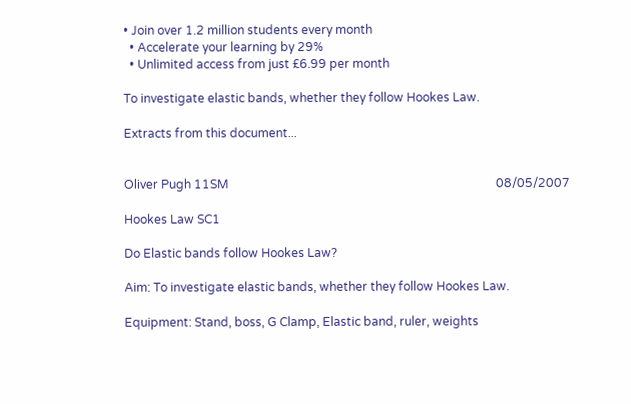• Join over 1.2 million students every month
  • Accelerate your learning by 29%
  • Unlimited access from just £6.99 per month

To investigate elastic bands, whether they follow Hookes Law.

Extracts from this document...


Oliver Pugh 11SM                                                                                         08/05/2007

Hookes Law SC1

Do Elastic bands follow Hookes Law?

Aim: To investigate elastic bands, whether they follow Hookes Law.

Equipment: Stand, boss, G Clamp, Elastic band, ruler, weights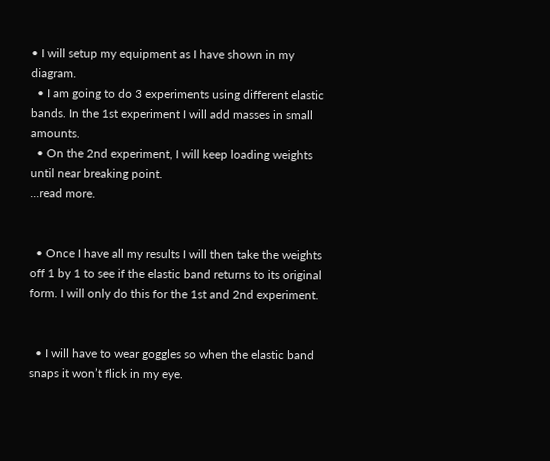• I will setup my equipment as I have shown in my diagram.
  • I am going to do 3 experiments using different elastic bands. In the 1st experiment I will add masses in small amounts.
  • On the 2nd experiment, I will keep loading weights until near breaking point.
...read more.


  • Once I have all my results I will then take the weights off 1 by 1 to see if the elastic band returns to its original form. I will only do this for the 1st and 2nd experiment.


  • I will have to wear goggles so when the elastic band snaps it won’t flick in my eye.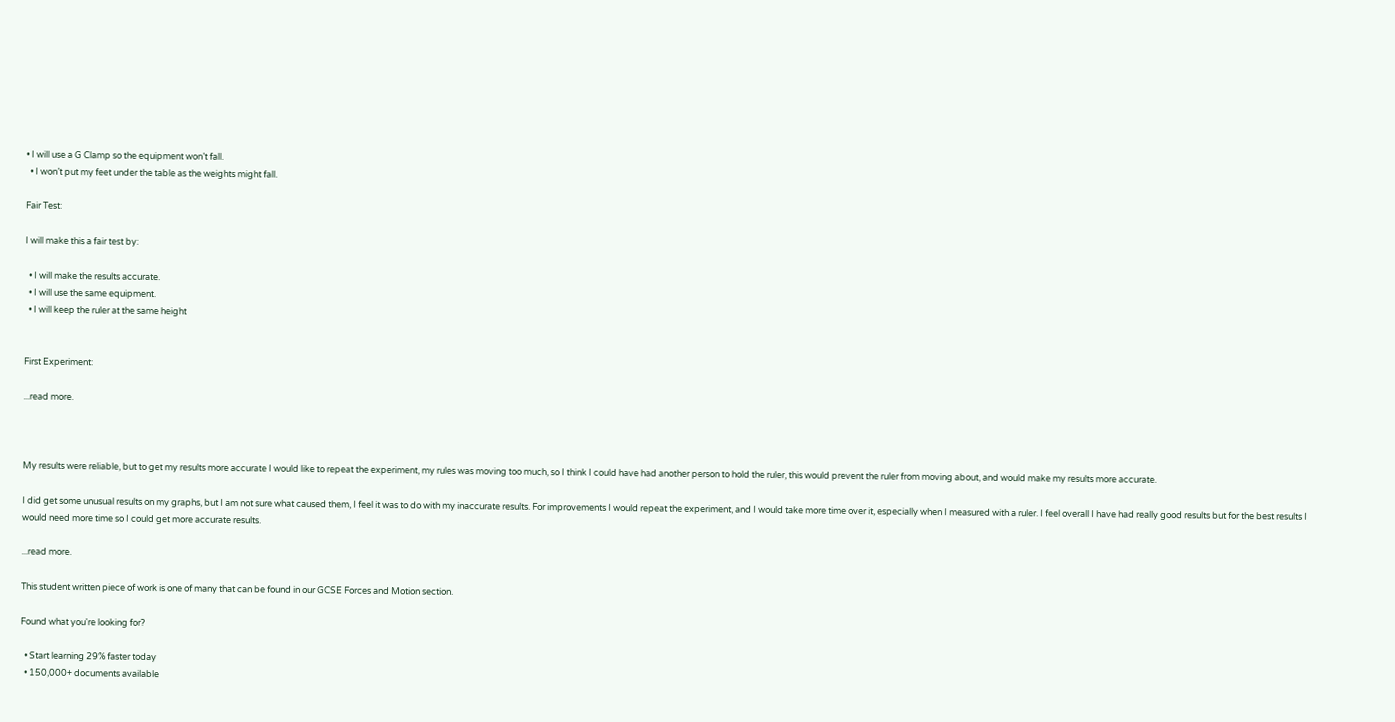• I will use a G Clamp so the equipment won’t fall.
  • I won’t put my feet under the table as the weights might fall.

Fair Test:

I will make this a fair test by:

  • I will make the results accurate.
  • I will use the same equipment.
  • I will keep the ruler at the same height


First Experiment:

...read more.



My results were reliable, but to get my results more accurate I would like to repeat the experiment, my rules was moving too much, so I think I could have had another person to hold the ruler, this would prevent the ruler from moving about, and would make my results more accurate.

I did get some unusual results on my graphs, but I am not sure what caused them, I feel it was to do with my inaccurate results. For improvements I would repeat the experiment, and I would take more time over it, especially when I measured with a ruler. I feel overall I have had really good results but for the best results I would need more time so I could get more accurate results.

...read more.

This student written piece of work is one of many that can be found in our GCSE Forces and Motion section.

Found what you're looking for?

  • Start learning 29% faster today
  • 150,000+ documents available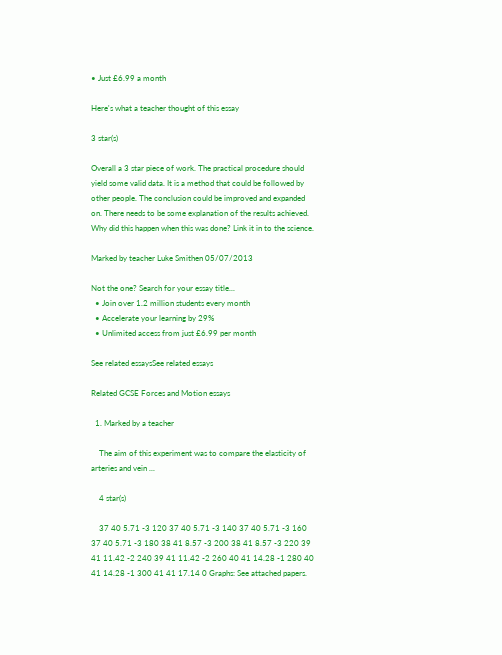• Just £6.99 a month

Here's what a teacher thought of this essay

3 star(s)

Overall a 3 star piece of work. The practical procedure should yield some valid data. It is a method that could be followed by other people. The conclusion could be improved and expanded on. There needs to be some explanation of the results achieved. Why did this happen when this was done? Link it in to the science.

Marked by teacher Luke Smithen 05/07/2013

Not the one? Search for your essay title...
  • Join over 1.2 million students every month
  • Accelerate your learning by 29%
  • Unlimited access from just £6.99 per month

See related essaysSee related essays

Related GCSE Forces and Motion essays

  1. Marked by a teacher

    The aim of this experiment was to compare the elasticity of arteries and vein ...

    4 star(s)

    37 40 5.71 -3 120 37 40 5.71 -3 140 37 40 5.71 -3 160 37 40 5.71 -3 180 38 41 8.57 -3 200 38 41 8.57 -3 220 39 41 11.42 -2 240 39 41 11.42 -2 260 40 41 14.28 -1 280 40 41 14.28 -1 300 41 41 17.14 0 Graphs: See attached papers.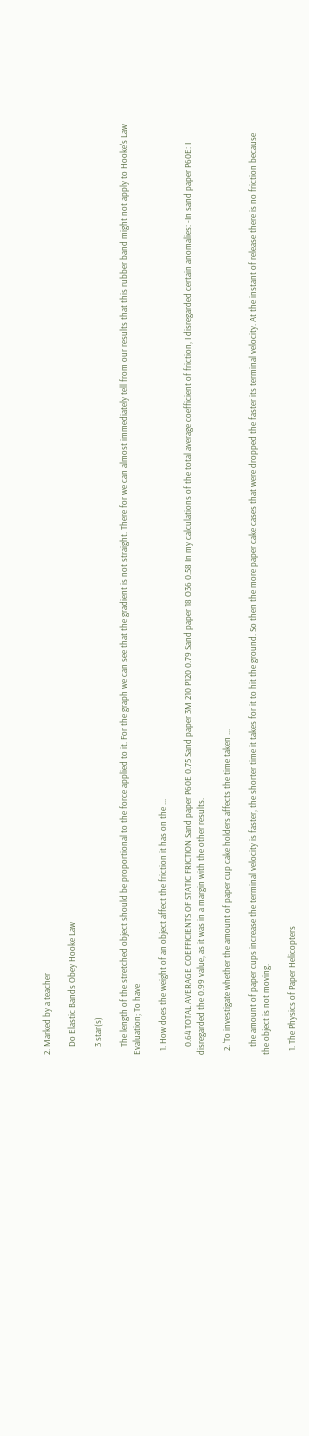2. Marked by a teacher

    Do Elastic Bands Obey Hooke Law

    3 star(s)

    The length of the stretched object should be proportional to the force applied to it. For the graph we can see that the gradient is not straight. There for we can almost immediately tell from our results that this rubber band might not apply to Hooke's Law Evaluation; To have

  1. How does the weight of an object affect the friction it has on the ...

    0.64 TOTAL AVERAGE COEFFICIENTS OF STATIC FRICTION Sand paper P60E 0.75 Sand paper 3M 210 P120 0.79 Sand paper 18 O36 0.58 In my calculations of the total average coefficient of friction, I disregarded certain anomalies: -In sand paper P60E: I disregarded the 0.99 value, as it was in a margin with the other results.

  2. 'To investigate whether the amount of paper cup cake holders affects the time taken ...

    the amount of paper cups increase the terminal velocity is faster, the shorter time it takes for it to hit the ground. So then the more paper cake cases that were dropped the faster its terminal velocity. At the instant of release there is no friction because the object is not moving.

  1. The Physics of Paper Helicopters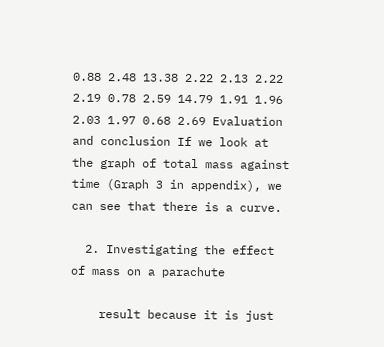0.88 2.48 13.38 2.22 2.13 2.22 2.19 0.78 2.59 14.79 1.91 1.96 2.03 1.97 0.68 2.69 Evaluation and conclusion If we look at the graph of total mass against time (Graph 3 in appendix), we can see that there is a curve.

  2. Investigating the effect of mass on a parachute

    result because it is just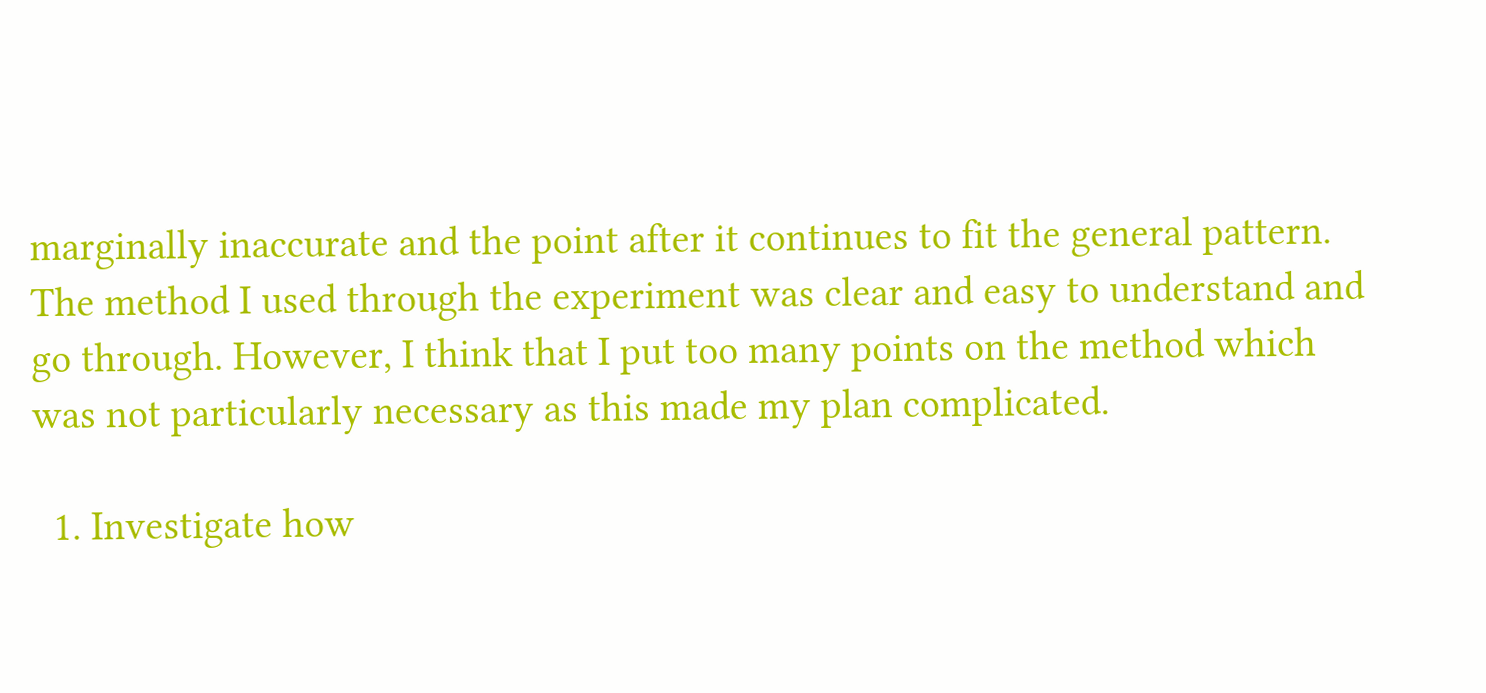marginally inaccurate and the point after it continues to fit the general pattern. The method I used through the experiment was clear and easy to understand and go through. However, I think that I put too many points on the method which was not particularly necessary as this made my plan complicated.

  1. Investigate how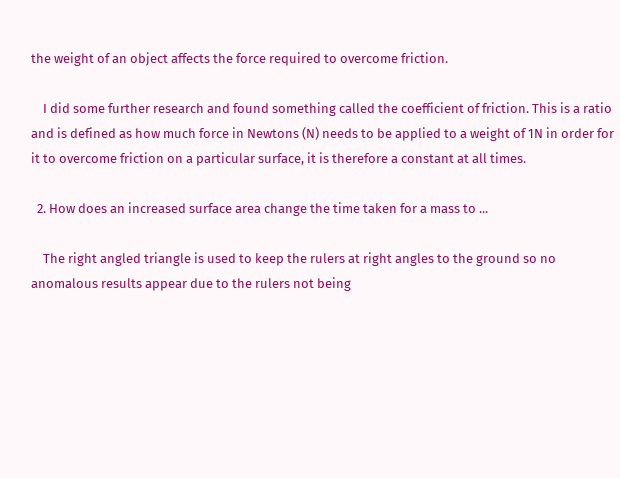the weight of an object affects the force required to overcome friction.

    I did some further research and found something called the coefficient of friction. This is a ratio and is defined as how much force in Newtons (N) needs to be applied to a weight of 1N in order for it to overcome friction on a particular surface, it is therefore a constant at all times.

  2. How does an increased surface area change the time taken for a mass to ...

    The right angled triangle is used to keep the rulers at right angles to the ground so no anomalous results appear due to the rulers not being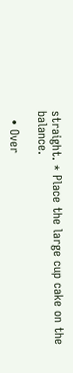straight. * Place the large cup cake on the balance.

  • Over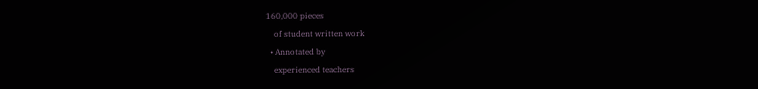160,000 pieces
    of student written work
  • Annotated by
    experienced teachers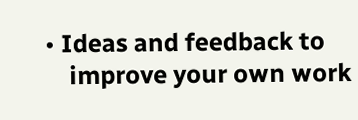• Ideas and feedback to
    improve your own work